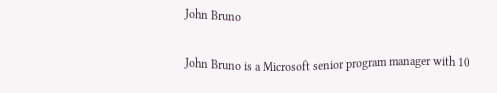John Bruno

John Bruno is a Microsoft senior program manager with 10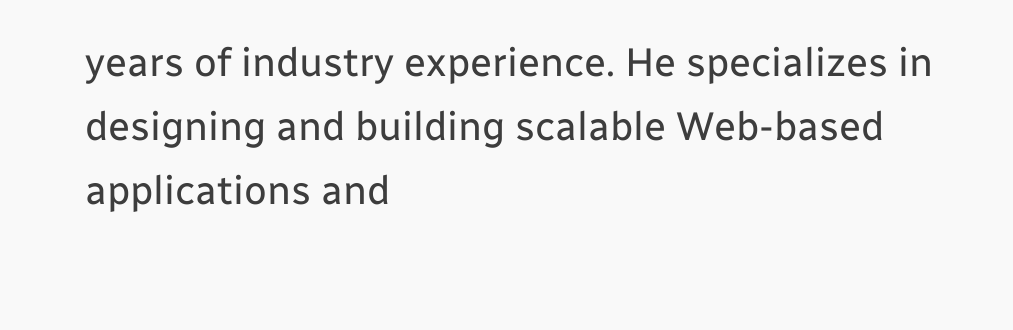years of industry experience. He specializes in designing and building scalable Web-based applications and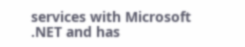services with Microsoft .NET and has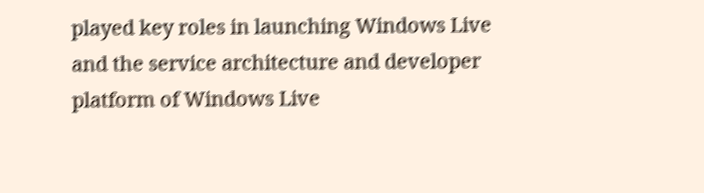played key roles in launching Windows Live and the service architecture and developer platform of Windows Live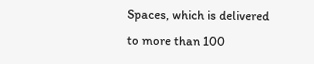Spaces, which is delivered to more than 100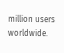million users worldwide.